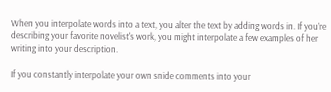When you interpolate words into a text, you alter the text by adding words in. If you’re describing your favorite novelist's work, you might interpolate a few examples of her writing into your description.

If you constantly interpolate your own snide comments into your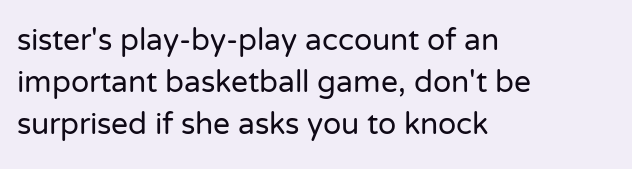sister's play-by-play account of an important basketball game, don't be surprised if she asks you to knock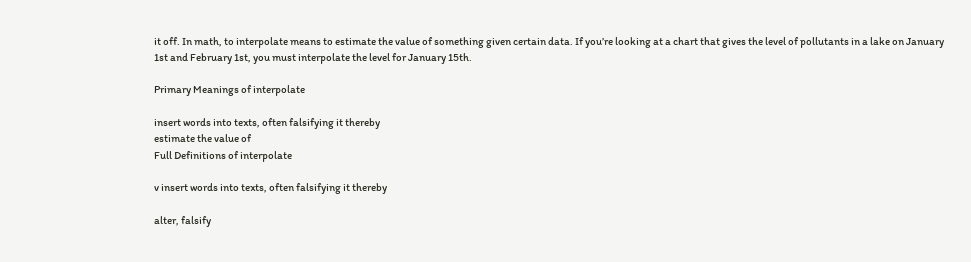it off. In math, to interpolate means to estimate the value of something given certain data. If you’re looking at a chart that gives the level of pollutants in a lake on January 1st and February 1st, you must interpolate the level for January 15th.

Primary Meanings of interpolate

insert words into texts, often falsifying it thereby
estimate the value of
Full Definitions of interpolate

v insert words into texts, often falsifying it thereby

alter, falsify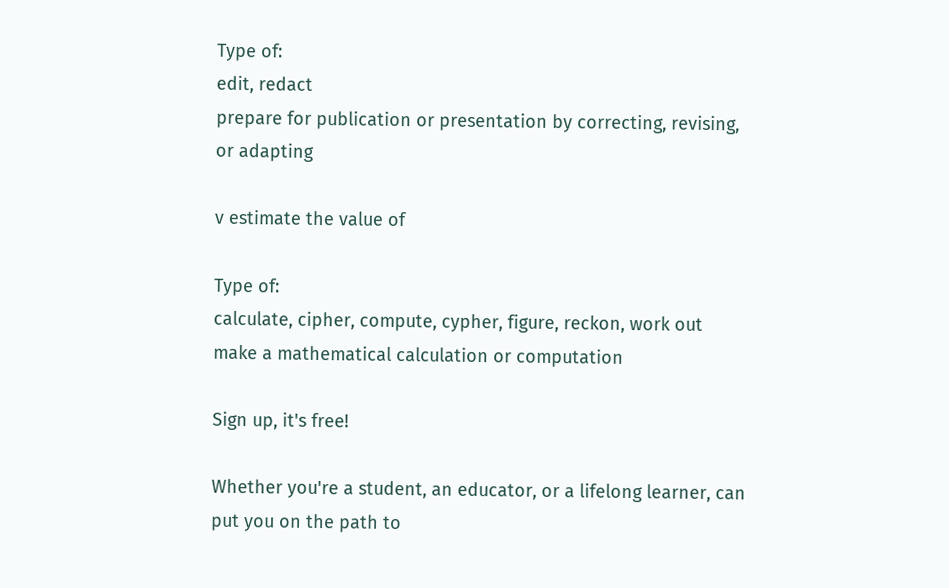Type of:
edit, redact
prepare for publication or presentation by correcting, revising, or adapting

v estimate the value of

Type of:
calculate, cipher, compute, cypher, figure, reckon, work out
make a mathematical calculation or computation

Sign up, it's free!

Whether you're a student, an educator, or a lifelong learner, can put you on the path to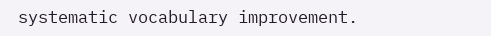systematic vocabulary improvement.